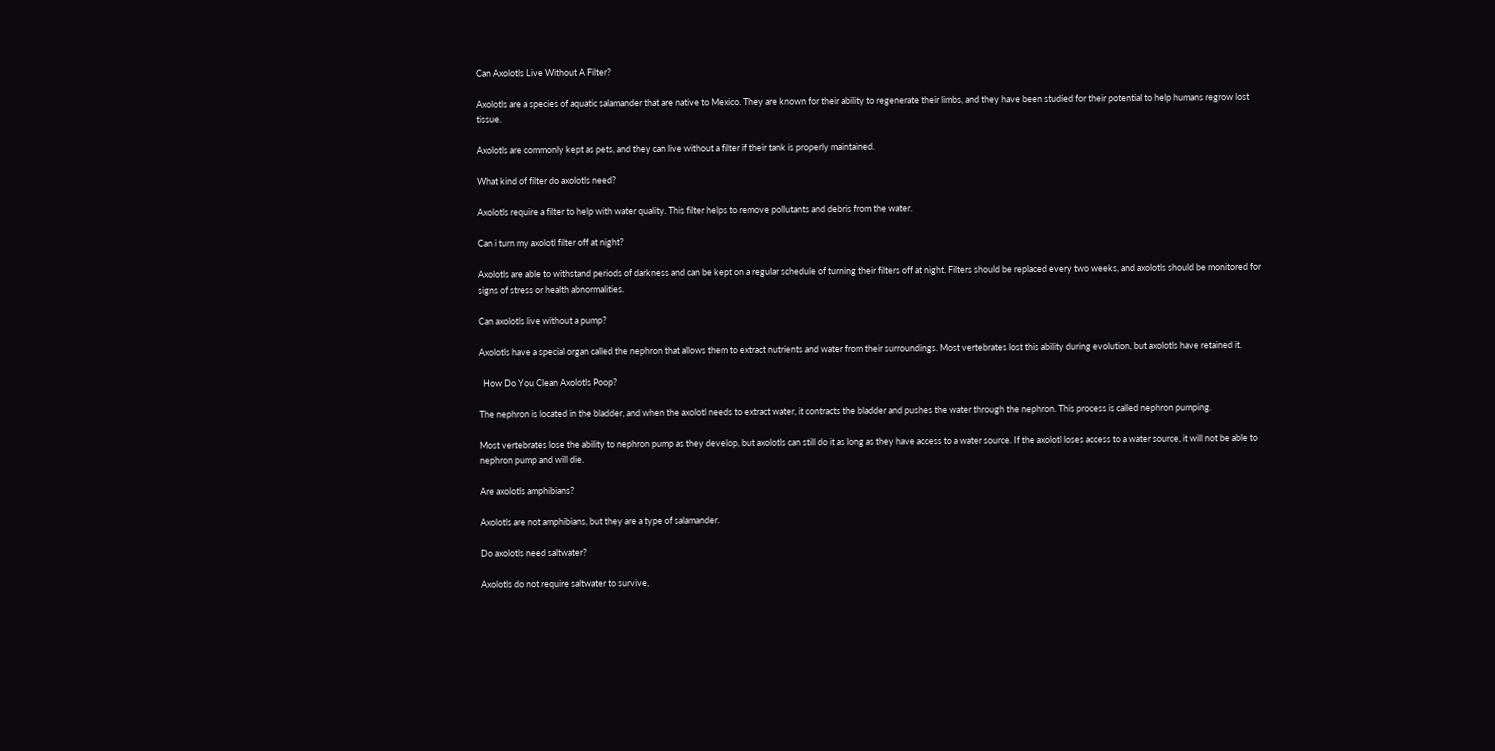Can Axolotls Live Without A Filter?

Axolotls are a species of aquatic salamander that are native to Mexico. They are known for their ability to regenerate their limbs, and they have been studied for their potential to help humans regrow lost tissue.

Axolotls are commonly kept as pets, and they can live without a filter if their tank is properly maintained.

What kind of filter do axolotls need?

Axolotls require a filter to help with water quality. This filter helps to remove pollutants and debris from the water.

Can i turn my axolotl filter off at night?

Axolotls are able to withstand periods of darkness and can be kept on a regular schedule of turning their filters off at night. Filters should be replaced every two weeks, and axolotls should be monitored for signs of stress or health abnormalities.

Can axolotls live without a pump?

Axolotls have a special organ called the nephron that allows them to extract nutrients and water from their surroundings. Most vertebrates lost this ability during evolution, but axolotls have retained it.

  How Do You Clean Axolotls Poop?

The nephron is located in the bladder, and when the axolotl needs to extract water, it contracts the bladder and pushes the water through the nephron. This process is called nephron pumping.

Most vertebrates lose the ability to nephron pump as they develop, but axolotls can still do it as long as they have access to a water source. If the axolotl loses access to a water source, it will not be able to nephron pump and will die.

Are axolotls amphibians?

Axolotls are not amphibians, but they are a type of salamander.

Do axolotls need saltwater?

Axolotls do not require saltwater to survive,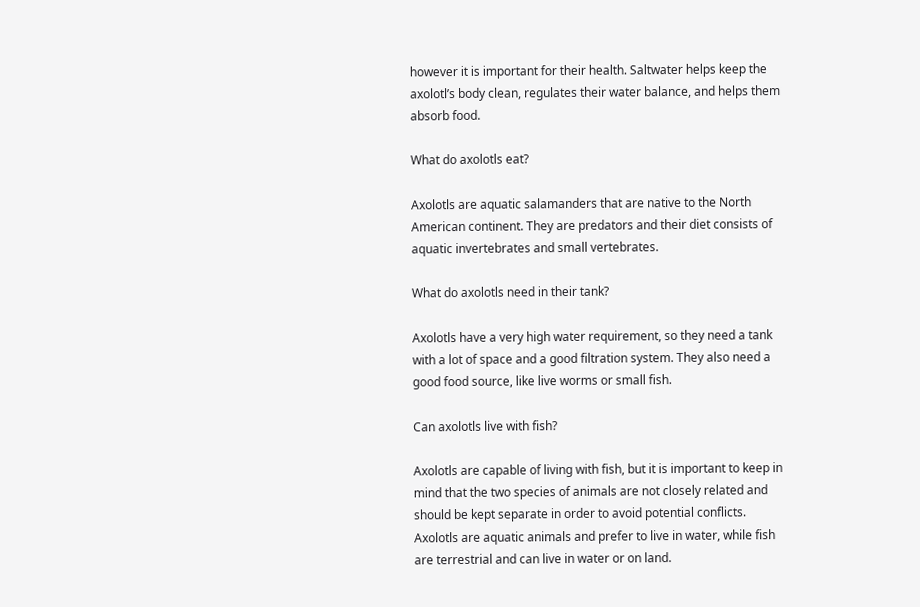however it is important for their health. Saltwater helps keep the axolotl’s body clean, regulates their water balance, and helps them absorb food.

What do axolotls eat?

Axolotls are aquatic salamanders that are native to the North American continent. They are predators and their diet consists of aquatic invertebrates and small vertebrates.

What do axolotls need in their tank?

Axolotls have a very high water requirement, so they need a tank with a lot of space and a good filtration system. They also need a good food source, like live worms or small fish.

Can axolotls live with fish?

Axolotls are capable of living with fish, but it is important to keep in mind that the two species of animals are not closely related and should be kept separate in order to avoid potential conflicts. Axolotls are aquatic animals and prefer to live in water, while fish are terrestrial and can live in water or on land.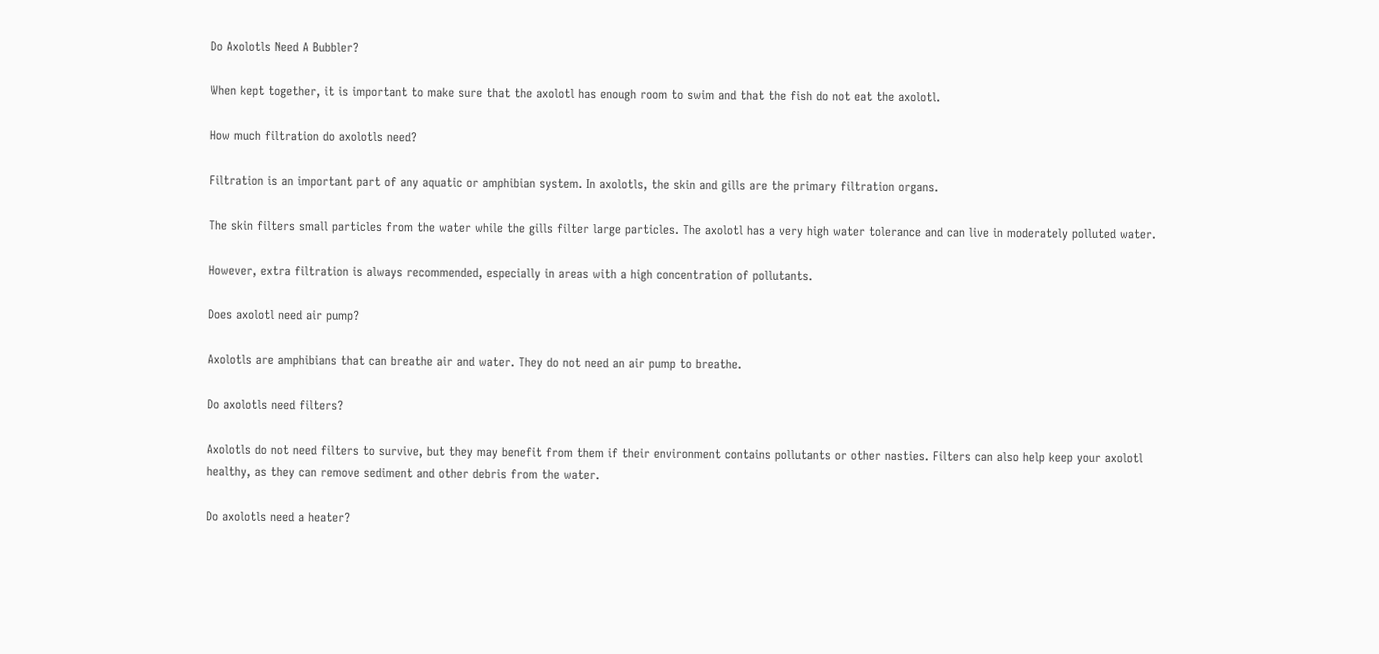Do Axolotls Need A Bubbler?

When kept together, it is important to make sure that the axolotl has enough room to swim and that the fish do not eat the axolotl.

How much filtration do axolotls need?

Filtration is an important part of any aquatic or amphibian system. In axolotls, the skin and gills are the primary filtration organs.

The skin filters small particles from the water while the gills filter large particles. The axolotl has a very high water tolerance and can live in moderately polluted water.

However, extra filtration is always recommended, especially in areas with a high concentration of pollutants.

Does axolotl need air pump?

Axolotls are amphibians that can breathe air and water. They do not need an air pump to breathe.

Do axolotls need filters?

Axolotls do not need filters to survive, but they may benefit from them if their environment contains pollutants or other nasties. Filters can also help keep your axolotl healthy, as they can remove sediment and other debris from the water.

Do axolotls need a heater?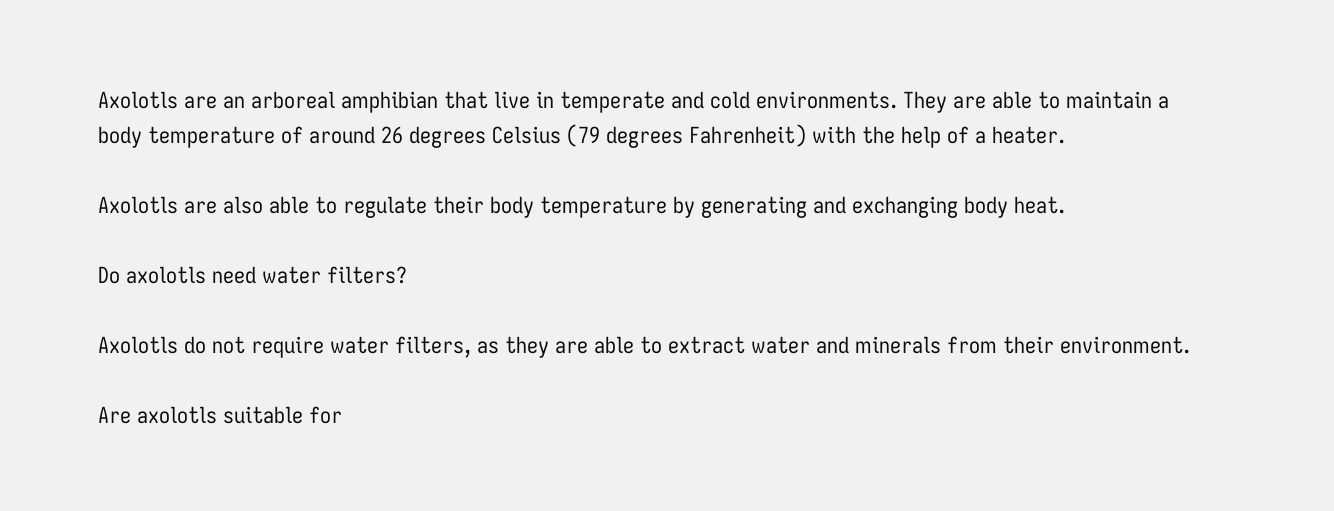Axolotls are an arboreal amphibian that live in temperate and cold environments. They are able to maintain a body temperature of around 26 degrees Celsius (79 degrees Fahrenheit) with the help of a heater.

Axolotls are also able to regulate their body temperature by generating and exchanging body heat.

Do axolotls need water filters?

Axolotls do not require water filters, as they are able to extract water and minerals from their environment.

Are axolotls suitable for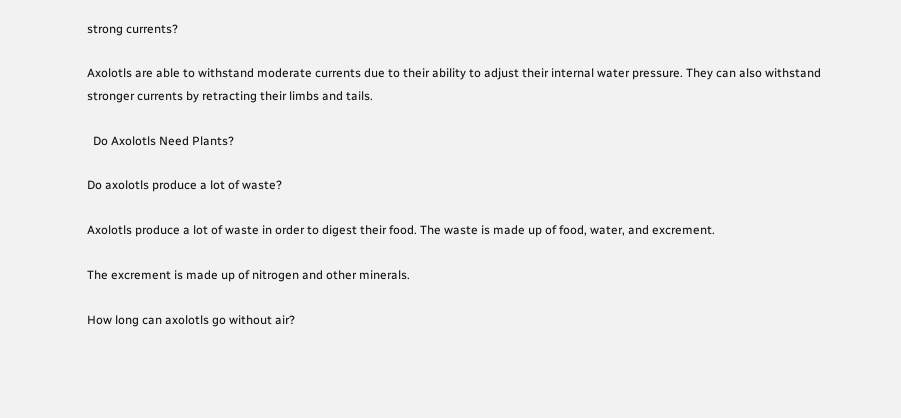strong currents?

Axolotls are able to withstand moderate currents due to their ability to adjust their internal water pressure. They can also withstand stronger currents by retracting their limbs and tails.

  Do Axolotls Need Plants?

Do axolotls produce a lot of waste?

Axolotls produce a lot of waste in order to digest their food. The waste is made up of food, water, and excrement.

The excrement is made up of nitrogen and other minerals.

How long can axolotls go without air?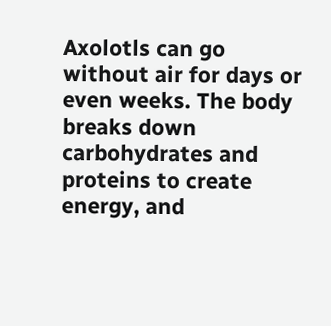Axolotls can go without air for days or even weeks. The body breaks down carbohydrates and proteins to create energy, and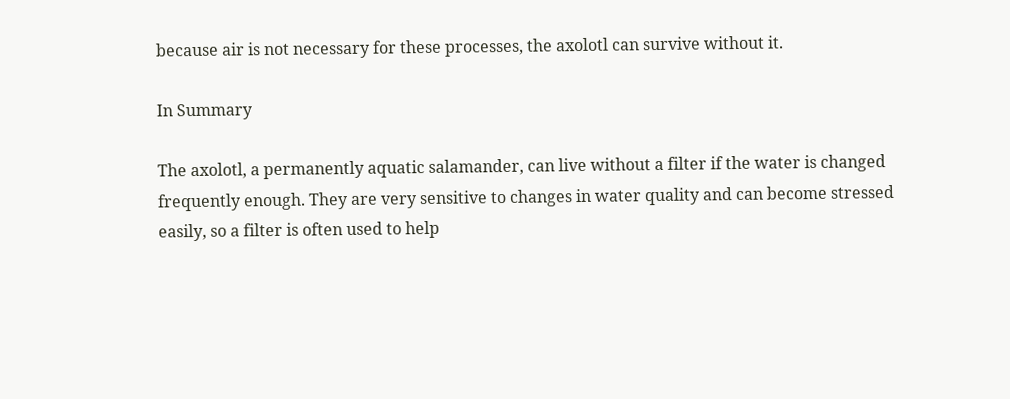because air is not necessary for these processes, the axolotl can survive without it.

In Summary

The axolotl, a permanently aquatic salamander, can live without a filter if the water is changed frequently enough. They are very sensitive to changes in water quality and can become stressed easily, so a filter is often used to help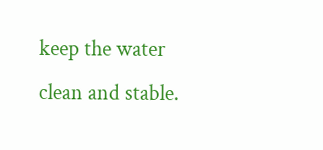keep the water clean and stable.